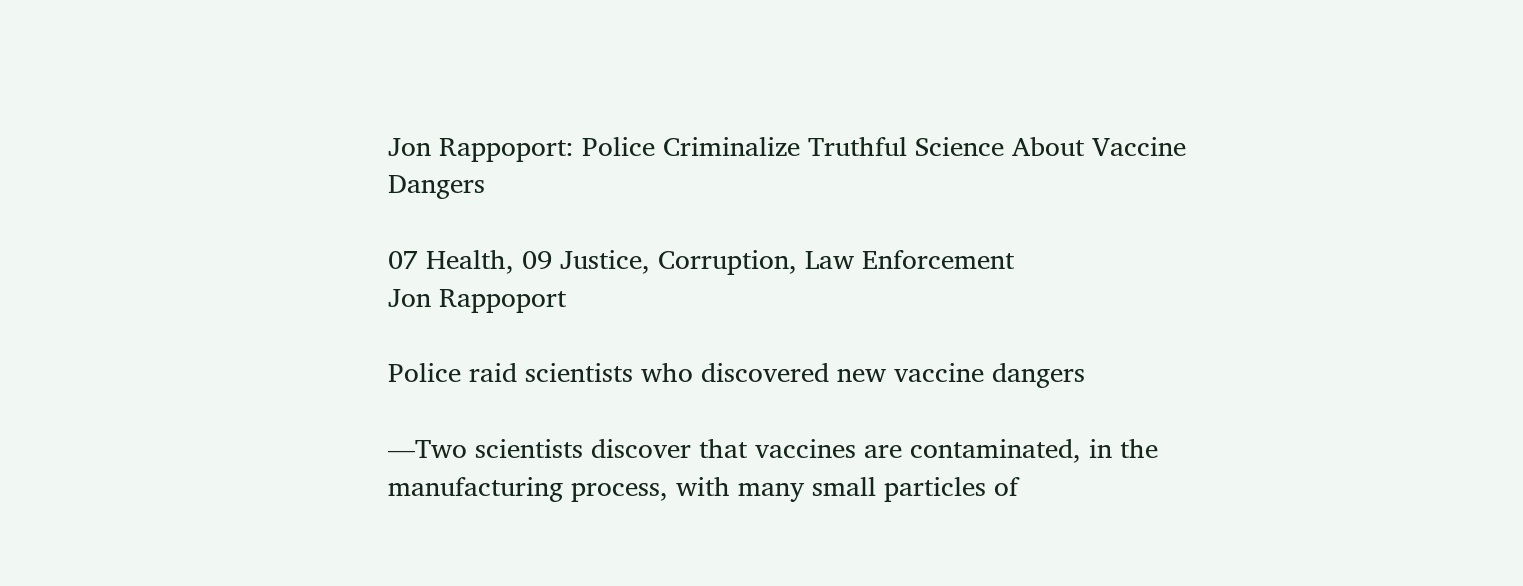Jon Rappoport: Police Criminalize Truthful Science About Vaccine Dangers

07 Health, 09 Justice, Corruption, Law Enforcement
Jon Rappoport

Police raid scientists who discovered new vaccine dangers

—Two scientists discover that vaccines are contaminated, in the manufacturing process, with many small particles of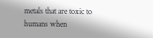metals that are toxic to humans when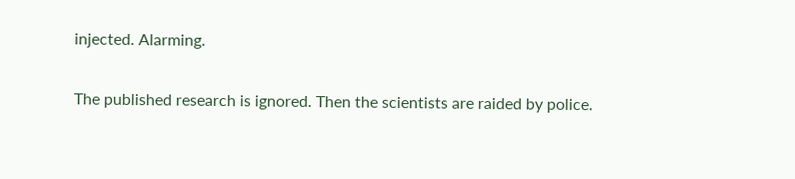injected. Alarming.

The published research is ignored. Then the scientists are raided by police.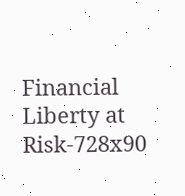Financial Liberty at Risk-728x90